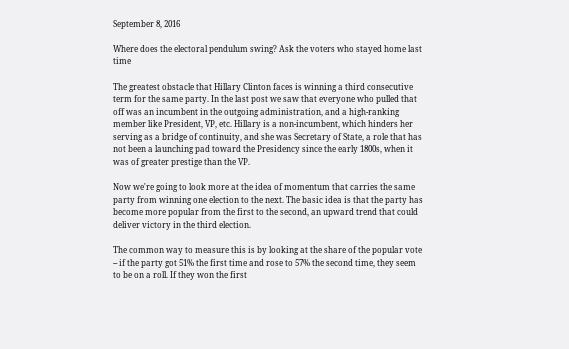September 8, 2016

Where does the electoral pendulum swing? Ask the voters who stayed home last time

The greatest obstacle that Hillary Clinton faces is winning a third consecutive term for the same party. In the last post we saw that everyone who pulled that off was an incumbent in the outgoing administration, and a high-ranking member like President, VP, etc. Hillary is a non-incumbent, which hinders her serving as a bridge of continuity, and she was Secretary of State, a role that has not been a launching pad toward the Presidency since the early 1800s, when it was of greater prestige than the VP.

Now we're going to look more at the idea of momentum that carries the same party from winning one election to the next. The basic idea is that the party has become more popular from the first to the second, an upward trend that could deliver victory in the third election.

The common way to measure this is by looking at the share of the popular vote -- if the party got 51% the first time and rose to 57% the second time, they seem to be on a roll. If they won the first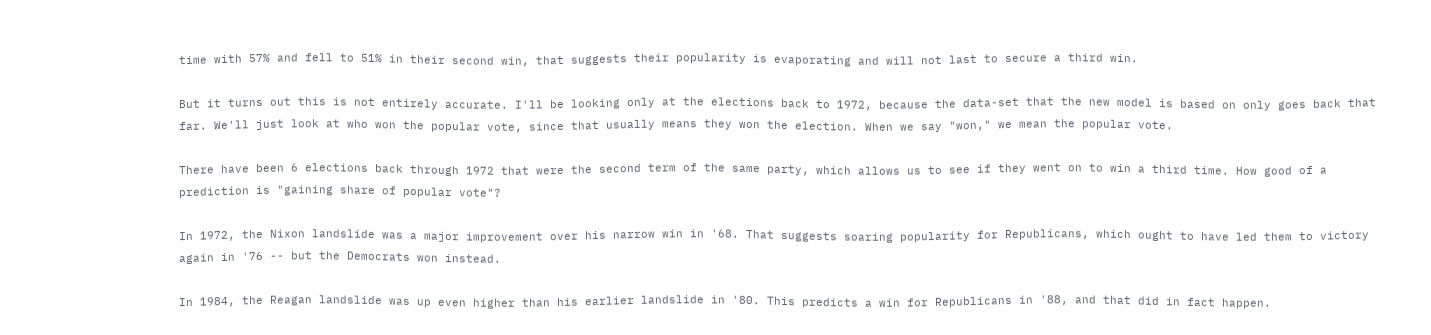time with 57% and fell to 51% in their second win, that suggests their popularity is evaporating and will not last to secure a third win.

But it turns out this is not entirely accurate. I'll be looking only at the elections back to 1972, because the data-set that the new model is based on only goes back that far. We'll just look at who won the popular vote, since that usually means they won the election. When we say "won," we mean the popular vote.

There have been 6 elections back through 1972 that were the second term of the same party, which allows us to see if they went on to win a third time. How good of a prediction is "gaining share of popular vote"?

In 1972, the Nixon landslide was a major improvement over his narrow win in '68. That suggests soaring popularity for Republicans, which ought to have led them to victory again in '76 -- but the Democrats won instead.

In 1984, the Reagan landslide was up even higher than his earlier landslide in '80. This predicts a win for Republicans in '88, and that did in fact happen.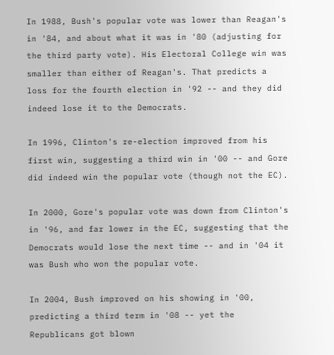In 1988, Bush's popular vote was lower than Reagan's in '84, and about what it was in '80 (adjusting for the third party vote). His Electoral College win was smaller than either of Reagan's. That predicts a loss for the fourth election in '92 -- and they did indeed lose it to the Democrats.

In 1996, Clinton's re-election improved from his first win, suggesting a third win in '00 -- and Gore did indeed win the popular vote (though not the EC).

In 2000, Gore's popular vote was down from Clinton's in '96, and far lower in the EC, suggesting that the Democrats would lose the next time -- and in '04 it was Bush who won the popular vote.

In 2004, Bush improved on his showing in '00, predicting a third term in '08 -- yet the Republicans got blown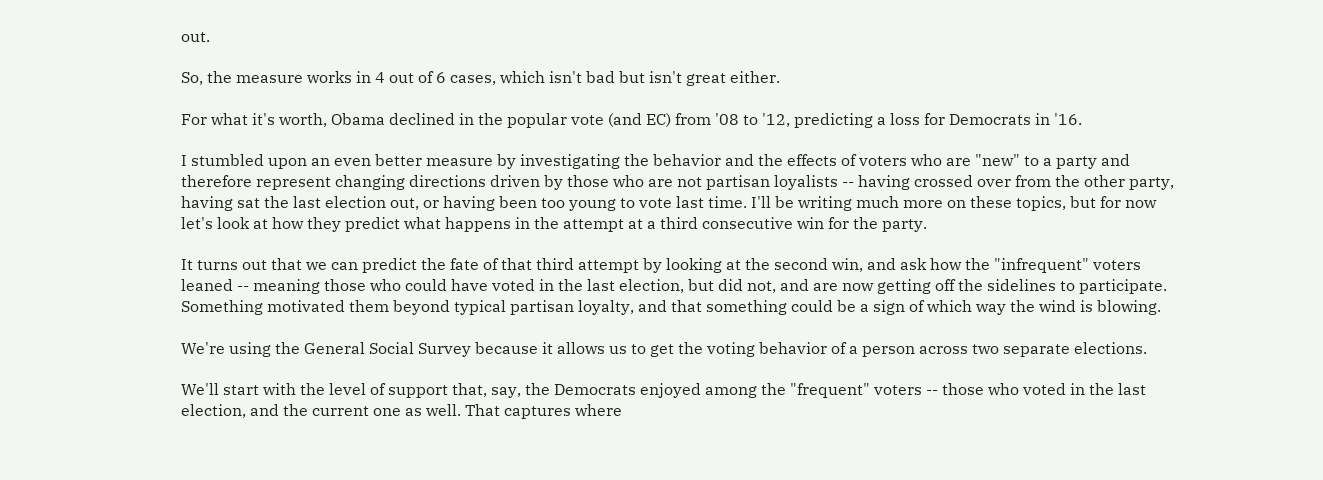out.

So, the measure works in 4 out of 6 cases, which isn't bad but isn't great either.

For what it's worth, Obama declined in the popular vote (and EC) from '08 to '12, predicting a loss for Democrats in '16.

I stumbled upon an even better measure by investigating the behavior and the effects of voters who are "new" to a party and therefore represent changing directions driven by those who are not partisan loyalists -- having crossed over from the other party, having sat the last election out, or having been too young to vote last time. I'll be writing much more on these topics, but for now let's look at how they predict what happens in the attempt at a third consecutive win for the party.

It turns out that we can predict the fate of that third attempt by looking at the second win, and ask how the "infrequent" voters leaned -- meaning those who could have voted in the last election, but did not, and are now getting off the sidelines to participate. Something motivated them beyond typical partisan loyalty, and that something could be a sign of which way the wind is blowing.

We're using the General Social Survey because it allows us to get the voting behavior of a person across two separate elections.

We'll start with the level of support that, say, the Democrats enjoyed among the "frequent" voters -- those who voted in the last election, and the current one as well. That captures where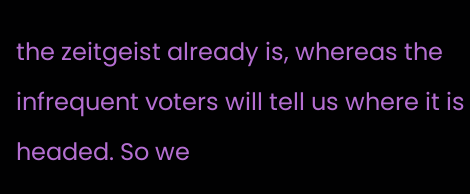the zeitgeist already is, whereas the infrequent voters will tell us where it is headed. So we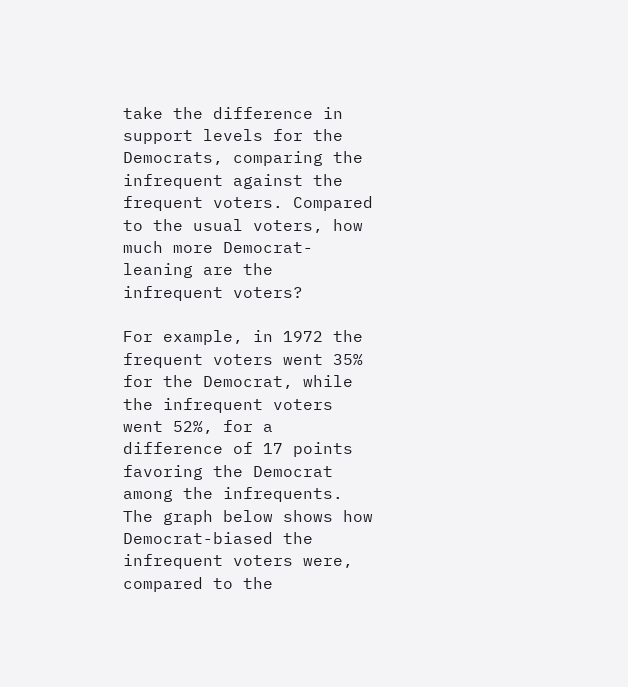take the difference in support levels for the Democrats, comparing the infrequent against the frequent voters. Compared to the usual voters, how much more Democrat-leaning are the infrequent voters?

For example, in 1972 the frequent voters went 35% for the Democrat, while the infrequent voters went 52%, for a difference of 17 points favoring the Democrat among the infrequents. The graph below shows how Democrat-biased the infrequent voters were, compared to the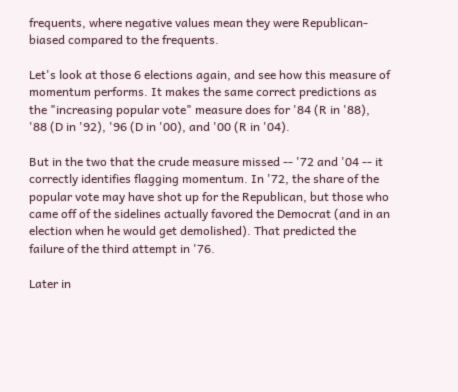frequents, where negative values mean they were Republican-biased compared to the frequents.

Let's look at those 6 elections again, and see how this measure of momentum performs. It makes the same correct predictions as the "increasing popular vote" measure does for '84 (R in '88), '88 (D in '92), '96 (D in '00), and '00 (R in '04).

But in the two that the crude measure missed -- '72 and '04 -- it correctly identifies flagging momentum. In '72, the share of the popular vote may have shot up for the Republican, but those who came off of the sidelines actually favored the Democrat (and in an election when he would get demolished). That predicted the failure of the third attempt in '76.

Later in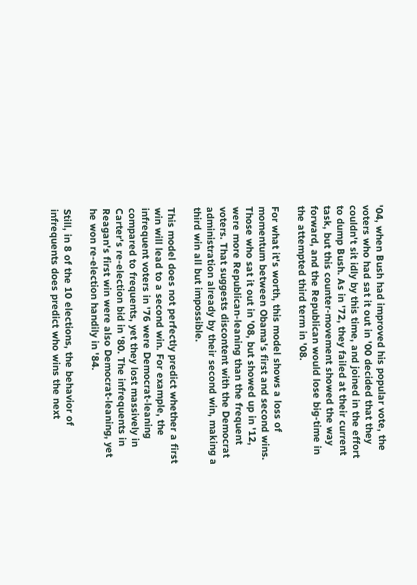'04, when Bush had improved his popular vote, the voters who had sat it out in '00 decided that they couldn't sit idly by this time, and joined in the effort to dump Bush. As in '72, they failed at their current task, but this counter-movement showed the way forward, and the Republican would lose big-time in the attempted third term in '08.

For what it's worth, this model shows a loss of momentum between Obama's first and second wins. Those who sat it out in '08, but showed up in '12, were more Republican-leaning than the frequent voters. That suggests discontent with the Democrat administration already by their second win, making a third win all but impossible.

This model does not perfectly predict whether a first win will lead to a second win. For example, the infrequent voters in '76 were Democrat-leaning compared to frequents, yet they lost massively in Carter's re-election bid in '80. The infrequents in Reagan's first win were also Democrat-leaning, yet he won re-election handily in '84.

Still, in 8 of the 10 elections, the behavior of infrequents does predict who wins the next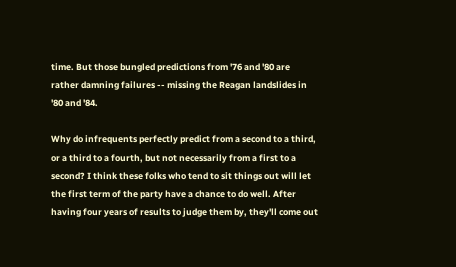time. But those bungled predictions from '76 and '80 are rather damning failures -- missing the Reagan landslides in '80 and '84.

Why do infrequents perfectly predict from a second to a third, or a third to a fourth, but not necessarily from a first to a second? I think these folks who tend to sit things out will let the first term of the party have a chance to do well. After having four years of results to judge them by, they'll come out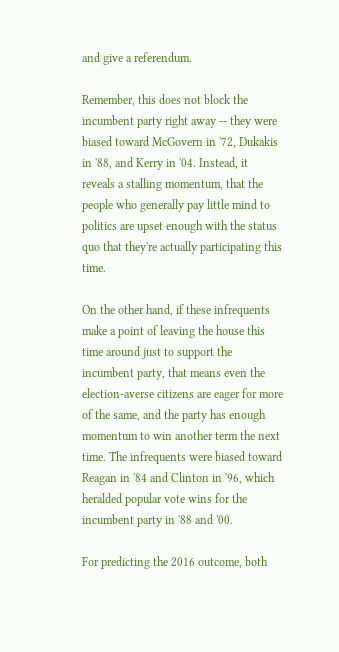and give a referendum.

Remember, this does not block the incumbent party right away -- they were biased toward McGovern in '72, Dukakis in '88, and Kerry in '04. Instead, it reveals a stalling momentum, that the people who generally pay little mind to politics are upset enough with the status quo that they're actually participating this time.

On the other hand, if these infrequents make a point of leaving the house this time around just to support the incumbent party, that means even the election-averse citizens are eager for more of the same, and the party has enough momentum to win another term the next time. The infrequents were biased toward Reagan in '84 and Clinton in '96, which heralded popular vote wins for the incumbent party in '88 and '00.

For predicting the 2016 outcome, both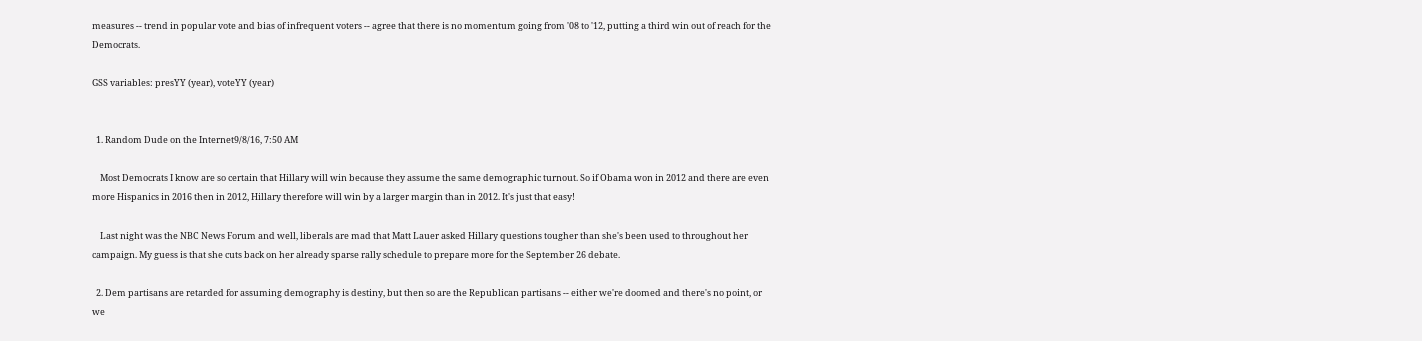measures -- trend in popular vote and bias of infrequent voters -- agree that there is no momentum going from '08 to '12, putting a third win out of reach for the Democrats.

GSS variables: presYY (year), voteYY (year)


  1. Random Dude on the Internet9/8/16, 7:50 AM

    Most Democrats I know are so certain that Hillary will win because they assume the same demographic turnout. So if Obama won in 2012 and there are even more Hispanics in 2016 then in 2012, Hillary therefore will win by a larger margin than in 2012. It's just that easy!

    Last night was the NBC News Forum and well, liberals are mad that Matt Lauer asked Hillary questions tougher than she's been used to throughout her campaign. My guess is that she cuts back on her already sparse rally schedule to prepare more for the September 26 debate.

  2. Dem partisans are retarded for assuming demography is destiny, but then so are the Republican partisans -- either we're doomed and there's no point, or we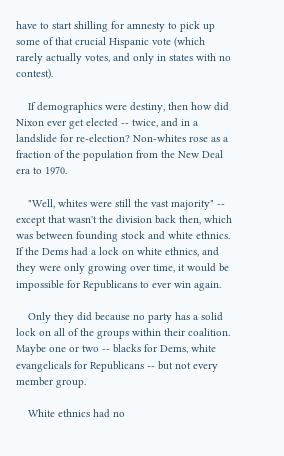have to start shilling for amnesty to pick up some of that crucial Hispanic vote (which rarely actually votes, and only in states with no contest).

    If demographics were destiny, then how did Nixon ever get elected -- twice, and in a landslide for re-election? Non-whites rose as a fraction of the population from the New Deal era to 1970.

    "Well, whites were still the vast majority" -- except that wasn't the division back then, which was between founding stock and white ethnics. If the Dems had a lock on white ethnics, and they were only growing over time, it would be impossible for Republicans to ever win again.

    Only they did because no party has a solid lock on all of the groups within their coalition. Maybe one or two -- blacks for Dems, white evangelicals for Republicans -- but not every member group.

    White ethnics had no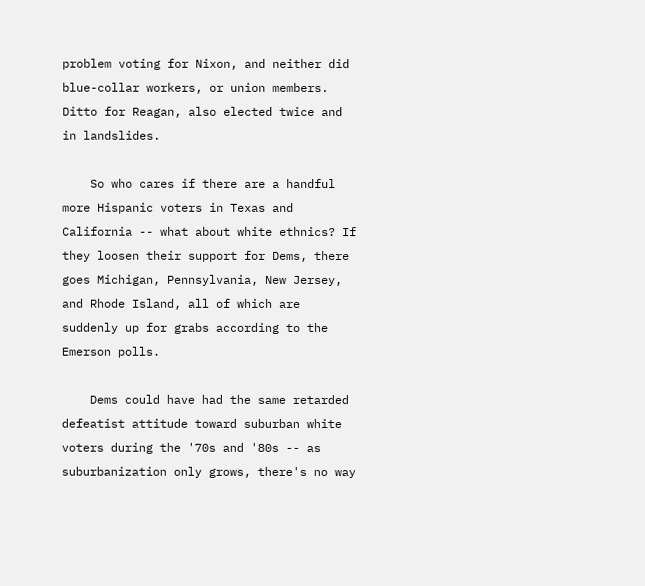problem voting for Nixon, and neither did blue-collar workers, or union members. Ditto for Reagan, also elected twice and in landslides.

    So who cares if there are a handful more Hispanic voters in Texas and California -- what about white ethnics? If they loosen their support for Dems, there goes Michigan, Pennsylvania, New Jersey, and Rhode Island, all of which are suddenly up for grabs according to the Emerson polls.

    Dems could have had the same retarded defeatist attitude toward suburban white voters during the '70s and '80s -- as suburbanization only grows, there's no way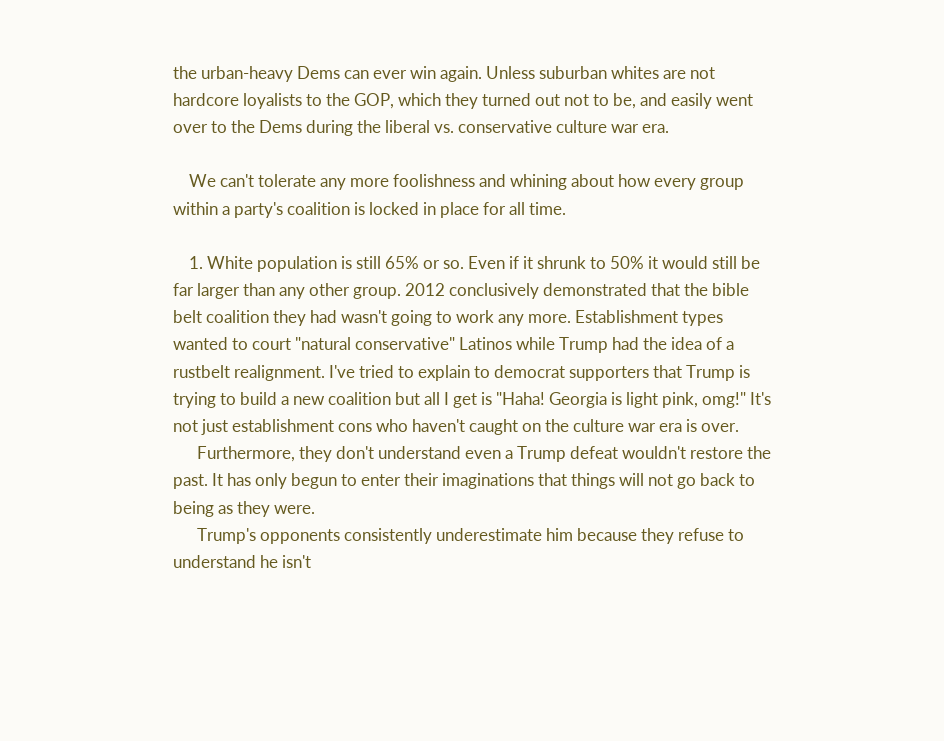the urban-heavy Dems can ever win again. Unless suburban whites are not hardcore loyalists to the GOP, which they turned out not to be, and easily went over to the Dems during the liberal vs. conservative culture war era.

    We can't tolerate any more foolishness and whining about how every group within a party's coalition is locked in place for all time.

    1. White population is still 65% or so. Even if it shrunk to 50% it would still be far larger than any other group. 2012 conclusively demonstrated that the bible belt coalition they had wasn't going to work any more. Establishment types wanted to court "natural conservative" Latinos while Trump had the idea of a rustbelt realignment. I've tried to explain to democrat supporters that Trump is trying to build a new coalition but all I get is "Haha! Georgia is light pink, omg!" It's not just establishment cons who haven't caught on the culture war era is over.
      Furthermore, they don't understand even a Trump defeat wouldn't restore the past. It has only begun to enter their imaginations that things will not go back to being as they were.
      Trump's opponents consistently underestimate him because they refuse to understand he isn't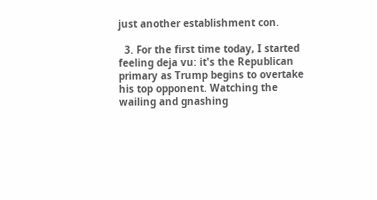just another establishment con.

  3. For the first time today, I started feeling deja vu: it's the Republican primary as Trump begins to overtake his top opponent. Watching the wailing and gnashing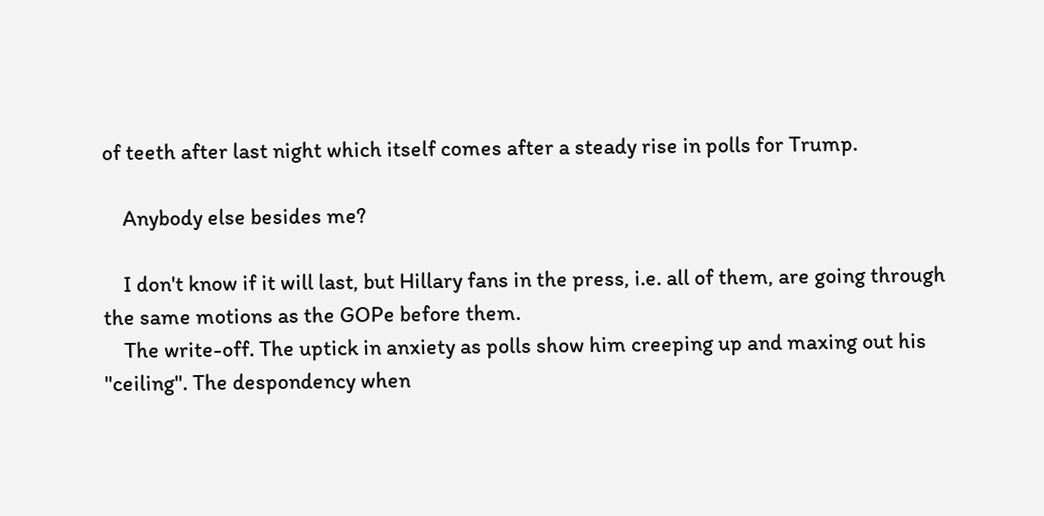of teeth after last night which itself comes after a steady rise in polls for Trump.

    Anybody else besides me?

    I don't know if it will last, but Hillary fans in the press, i.e. all of them, are going through the same motions as the GOPe before them.
    The write-off. The uptick in anxiety as polls show him creeping up and maxing out his "ceiling". The despondency when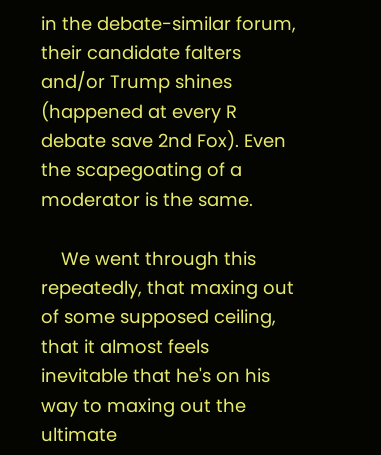in the debate-similar forum, their candidate falters and/or Trump shines (happened at every R debate save 2nd Fox). Even the scapegoating of a moderator is the same.

    We went through this repeatedly, that maxing out of some supposed ceiling, that it almost feels inevitable that he's on his way to maxing out the ultimate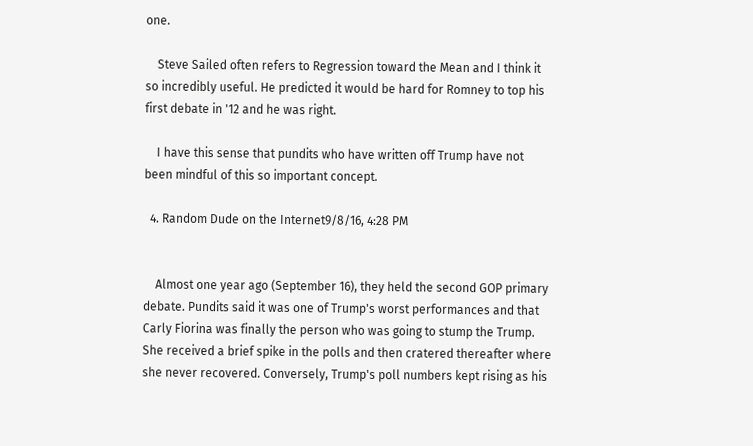one.

    Steve Sailed often refers to Regression toward the Mean and I think it so incredibly useful. He predicted it would be hard for Romney to top his first debate in '12 and he was right.

    I have this sense that pundits who have written off Trump have not been mindful of this so important concept.

  4. Random Dude on the Internet9/8/16, 4:28 PM


    Almost one year ago (September 16), they held the second GOP primary debate. Pundits said it was one of Trump's worst performances and that Carly Fiorina was finally the person who was going to stump the Trump. She received a brief spike in the polls and then cratered thereafter where she never recovered. Conversely, Trump's poll numbers kept rising as his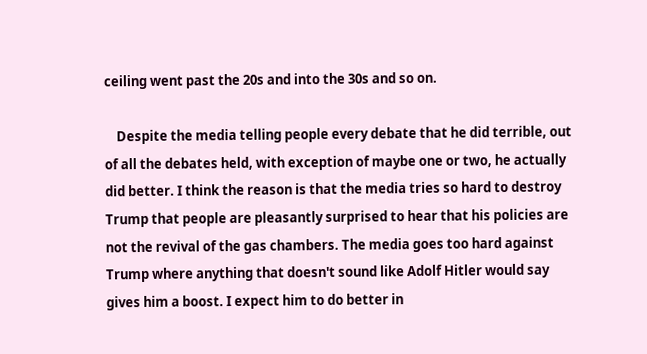ceiling went past the 20s and into the 30s and so on.

    Despite the media telling people every debate that he did terrible, out of all the debates held, with exception of maybe one or two, he actually did better. I think the reason is that the media tries so hard to destroy Trump that people are pleasantly surprised to hear that his policies are not the revival of the gas chambers. The media goes too hard against Trump where anything that doesn't sound like Adolf Hitler would say gives him a boost. I expect him to do better in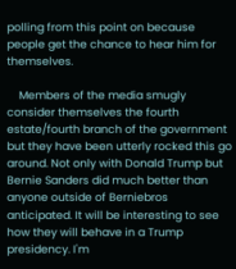polling from this point on because people get the chance to hear him for themselves.

    Members of the media smugly consider themselves the fourth estate/fourth branch of the government but they have been utterly rocked this go around. Not only with Donald Trump but Bernie Sanders did much better than anyone outside of Berniebros anticipated. It will be interesting to see how they will behave in a Trump presidency. I'm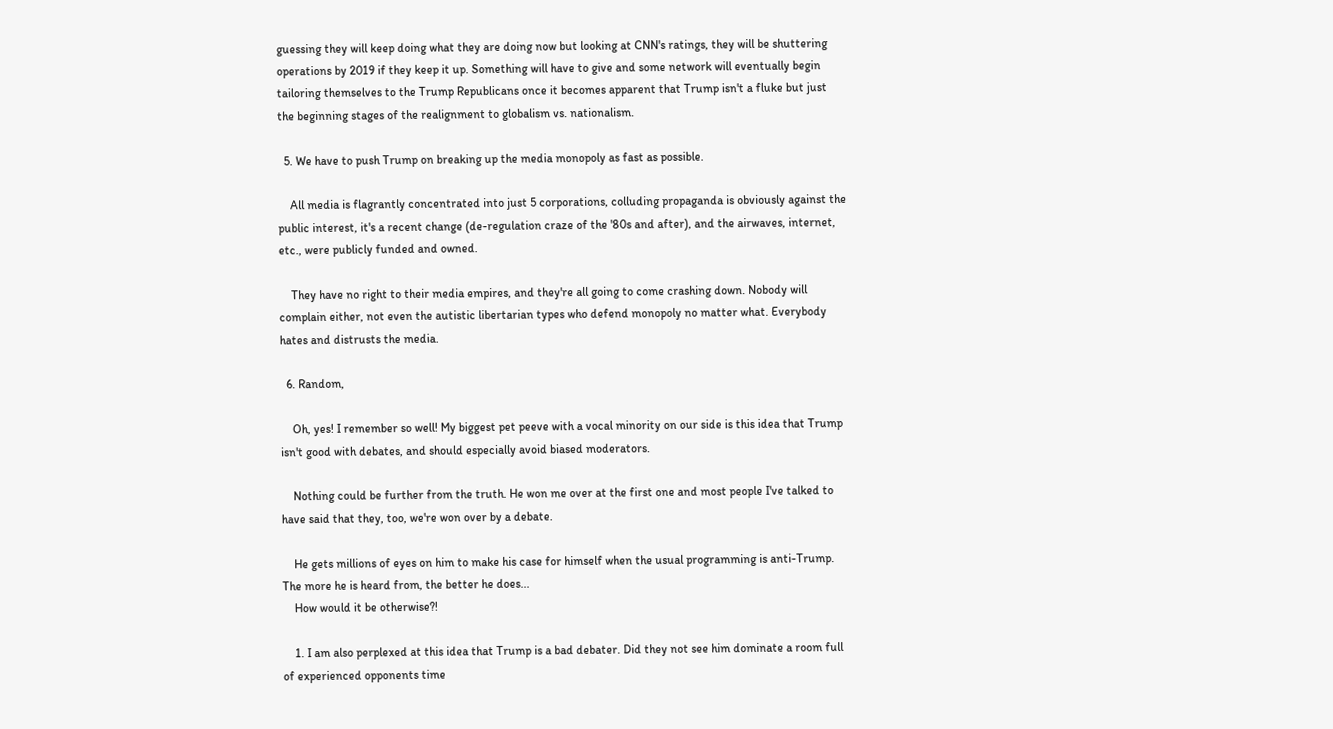guessing they will keep doing what they are doing now but looking at CNN's ratings, they will be shuttering operations by 2019 if they keep it up. Something will have to give and some network will eventually begin tailoring themselves to the Trump Republicans once it becomes apparent that Trump isn't a fluke but just the beginning stages of the realignment to globalism vs. nationalism.

  5. We have to push Trump on breaking up the media monopoly as fast as possible.

    All media is flagrantly concentrated into just 5 corporations, colluding propaganda is obviously against the public interest, it's a recent change (de-regulation craze of the '80s and after), and the airwaves, internet, etc., were publicly funded and owned.

    They have no right to their media empires, and they're all going to come crashing down. Nobody will complain either, not even the autistic libertarian types who defend monopoly no matter what. Everybody hates and distrusts the media.

  6. Random,

    Oh, yes! I remember so well! My biggest pet peeve with a vocal minority on our side is this idea that Trump isn't good with debates, and should especially avoid biased moderators.

    Nothing could be further from the truth. He won me over at the first one and most people I've talked to have said that they, too, we're won over by a debate.

    He gets millions of eyes on him to make his case for himself when the usual programming is anti-Trump. The more he is heard from, the better he does...
    How would it be otherwise?!

    1. I am also perplexed at this idea that Trump is a bad debater. Did they not see him dominate a room full of experienced opponents time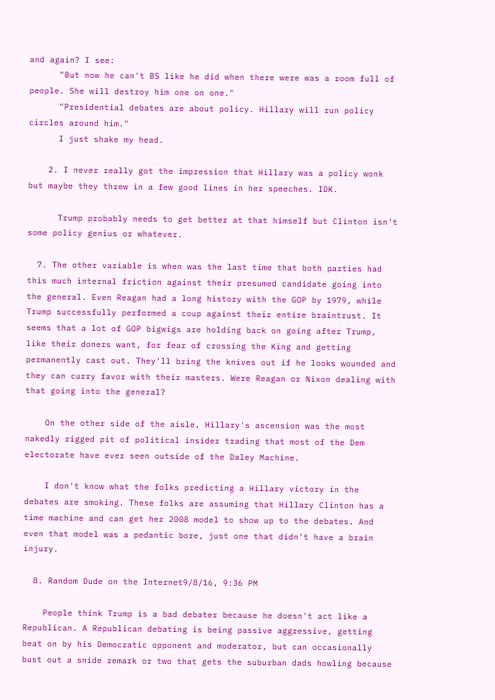and again? I see:
      "But now he can't BS like he did when there were was a room full of people. She will destroy him one on one."
      "Presidential debates are about policy. Hillary will run policy circles around him."
      I just shake my head.

    2. I never really got the impression that Hillary was a policy wonk but maybe they threw in a few good lines in her speeches. IDK.

      Trump probably needs to get better at that himself but Clinton isn't some policy genius or whatever.

  7. The other variable is when was the last time that both parties had this much internal friction against their presumed candidate going into the general. Even Reagan had a long history with the GOP by 1979, while Trump successfully performed a coup against their entire braintrust. It seems that a lot of GOP bigwigs are holding back on going after Trump, like their doners want, for fear of crossing the King and getting permanently cast out. They'll bring the knives out if he looks wounded and they can curry favor with their masters. Were Reagan or Nixon dealing with that going into the general?

    On the other side of the aisle, Hillary's ascension was the most nakedly rigged pit of political insider trading that most of the Dem electorate have ever seen outside of the Daley Machine.

    I don't know what the folks predicting a Hillary victory in the debates are smoking. These folks are assuming that Hillary Clinton has a time machine and can get her 2008 model to show up to the debates. And even that model was a pedantic bore, just one that didn't have a brain injury.

  8. Random Dude on the Internet9/8/16, 9:36 PM

    People think Trump is a bad debater because he doesn't act like a Republican. A Republican debating is being passive aggressive, getting beat on by his Democratic opponent and moderator, but can occasionally bust out a snide remark or two that gets the suburban dads howling because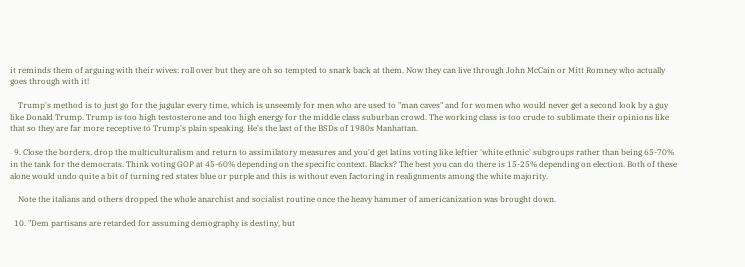it reminds them of arguing with their wives: roll over but they are oh so tempted to snark back at them. Now they can live through John McCain or Mitt Romney who actually goes through with it!

    Trump's method is to just go for the jugular every time, which is unseemly for men who are used to "man caves" and for women who would never get a second look by a guy like Donald Trump. Trump is too high testosterone and too high energy for the middle class suburban crowd. The working class is too crude to sublimate their opinions like that so they are far more receptive to Trump's plain speaking. He's the last of the BSDs of 1980s Manhattan.

  9. Close the borders, drop the multiculturalism and return to assimilatory measures and you'd get latins voting like leftier 'white ethnic' subgroups rather than being 65-70% in the tank for the democrats. Think voting GOP at 45-60% depending on the specific context. Blacks? The best you can do there is 15-25% depending on election. Both of these alone would undo quite a bit of turning red states blue or purple and this is without even factoring in realignments among the white majority.

    Note the italians and others dropped the whole anarchist and socialist routine once the heavy hammer of americanization was brought down.

  10. "Dem partisans are retarded for assuming demography is destiny, but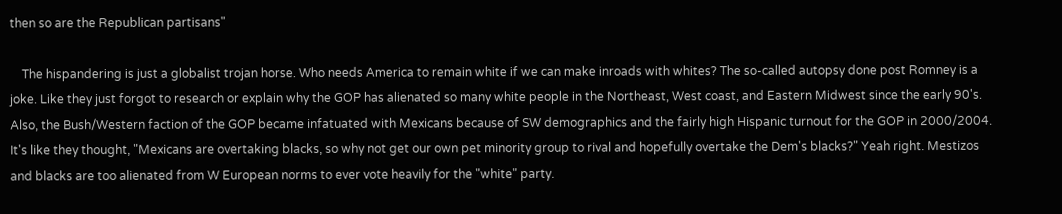then so are the Republican partisans"

    The hispandering is just a globalist trojan horse. Who needs America to remain white if we can make inroads with whites? The so-called autopsy done post Romney is a joke. Like they just forgot to research or explain why the GOP has alienated so many white people in the Northeast, West coast, and Eastern Midwest since the early 90's. Also, the Bush/Western faction of the GOP became infatuated with Mexicans because of SW demographics and the fairly high Hispanic turnout for the GOP in 2000/2004. It's like they thought, "Mexicans are overtaking blacks, so why not get our own pet minority group to rival and hopefully overtake the Dem's blacks?" Yeah right. Mestizos and blacks are too alienated from W European norms to ever vote heavily for the "white" party.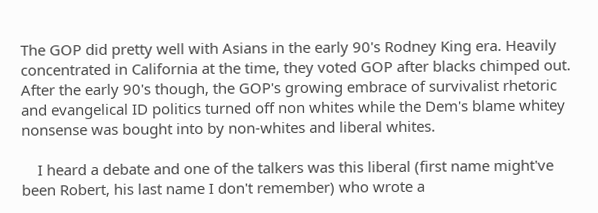The GOP did pretty well with Asians in the early 90's Rodney King era. Heavily concentrated in California at the time, they voted GOP after blacks chimped out. After the early 90's though, the GOP's growing embrace of survivalist rhetoric and evangelical ID politics turned off non whites while the Dem's blame whitey nonsense was bought into by non-whites and liberal whites.

    I heard a debate and one of the talkers was this liberal (first name might've been Robert, his last name I don't remember) who wrote a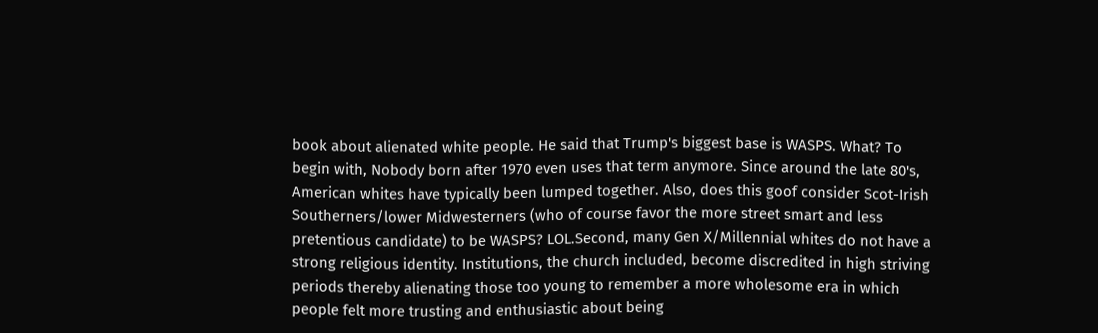book about alienated white people. He said that Trump's biggest base is WASPS. What? To begin with, Nobody born after 1970 even uses that term anymore. Since around the late 80's, American whites have typically been lumped together. Also, does this goof consider Scot-Irish Southerners/lower Midwesterners (who of course favor the more street smart and less pretentious candidate) to be WASPS? LOL.Second, many Gen X/Millennial whites do not have a strong religious identity. Institutions, the church included, become discredited in high striving periods thereby alienating those too young to remember a more wholesome era in which people felt more trusting and enthusiastic about being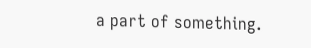a part of something.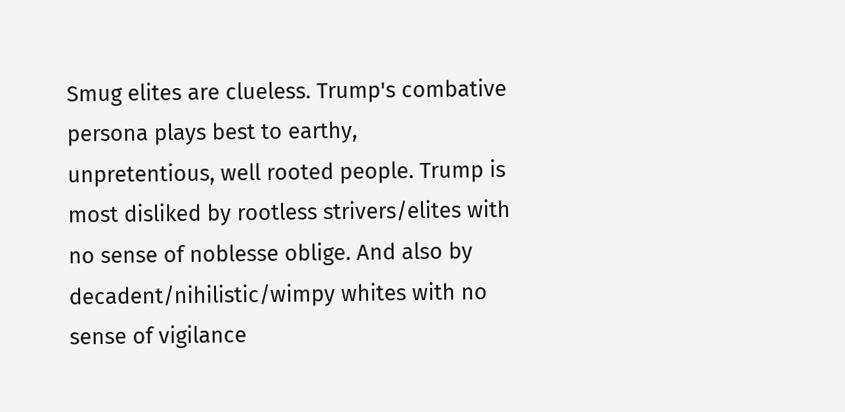Smug elites are clueless. Trump's combative persona plays best to earthy, unpretentious, well rooted people. Trump is most disliked by rootless strivers/elites with no sense of noblesse oblige. And also by decadent/nihilistic/wimpy whites with no sense of vigilance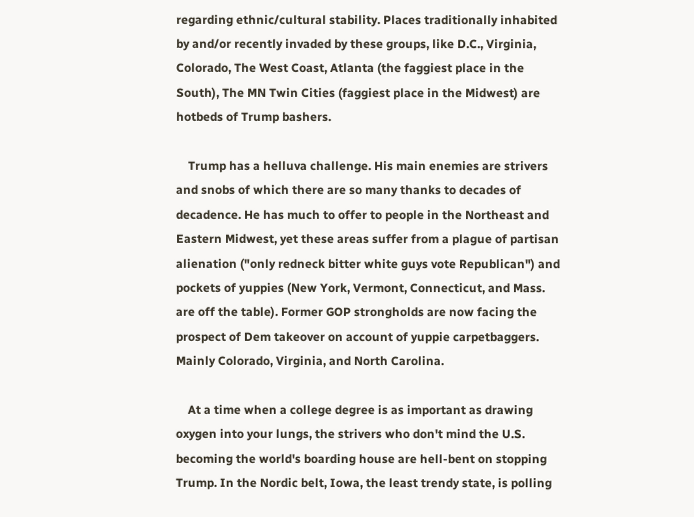regarding ethnic/cultural stability. Places traditionally inhabited by and/or recently invaded by these groups, like D.C., Virginia, Colorado, The West Coast, Atlanta (the faggiest place in the South), The MN Twin Cities (faggiest place in the Midwest) are hotbeds of Trump bashers.

    Trump has a helluva challenge. His main enemies are strivers and snobs of which there are so many thanks to decades of decadence. He has much to offer to people in the Northeast and Eastern Midwest, yet these areas suffer from a plague of partisan alienation ("only redneck bitter white guys vote Republican") and pockets of yuppies (New York, Vermont, Connecticut, and Mass. are off the table). Former GOP strongholds are now facing the prospect of Dem takeover on account of yuppie carpetbaggers. Mainly Colorado, Virginia, and North Carolina.

    At a time when a college degree is as important as drawing oxygen into your lungs, the strivers who don't mind the U.S. becoming the world's boarding house are hell-bent on stopping Trump. In the Nordic belt, Iowa, the least trendy state, is polling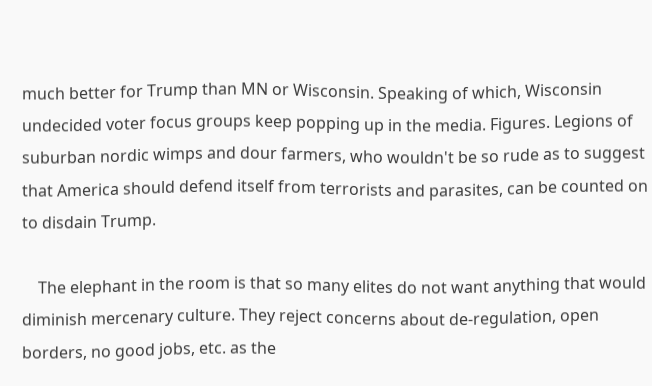much better for Trump than MN or Wisconsin. Speaking of which, Wisconsin undecided voter focus groups keep popping up in the media. Figures. Legions of suburban nordic wimps and dour farmers, who wouldn't be so rude as to suggest that America should defend itself from terrorists and parasites, can be counted on to disdain Trump.

    The elephant in the room is that so many elites do not want anything that would diminish mercenary culture. They reject concerns about de-regulation, open borders, no good jobs, etc. as the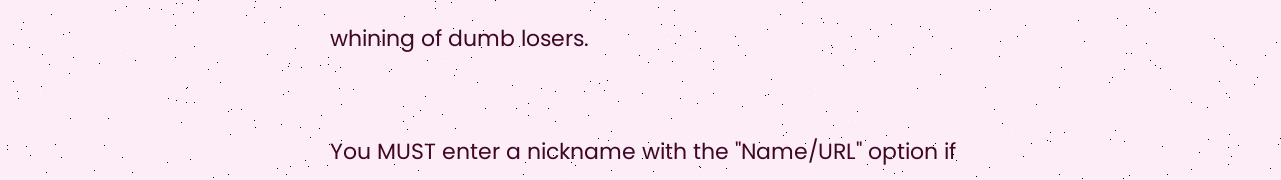whining of dumb losers.


You MUST enter a nickname with the "Name/URL" option if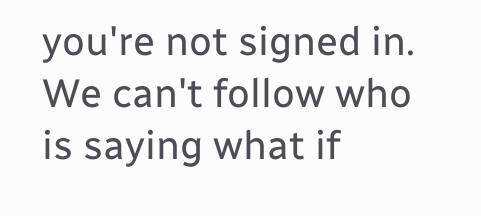you're not signed in. We can't follow who is saying what if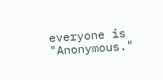everyone is "Anonymous."